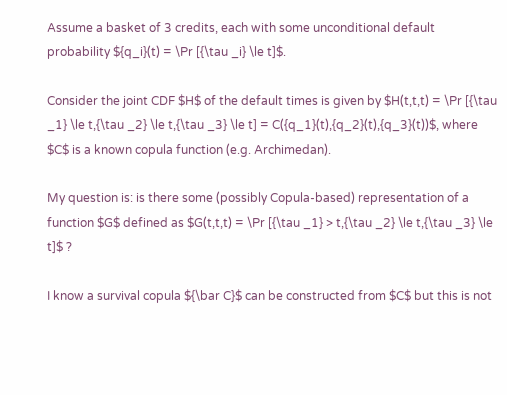Assume a basket of 3 credits, each with some unconditional default probability ${q_i}(t) = \Pr [{\tau _i} \le t]$.

Consider the joint CDF $H$ of the default times is given by $H(t,t,t) = \Pr [{\tau _1} \le t,{\tau _2} \le t,{\tau _3} \le t] = C({q_1}(t),{q_2}(t),{q_3}(t))$, where $C$ is a known copula function (e.g. Archimedan).

My question is: is there some (possibly Copula-based) representation of a function $G$ defined as $G(t,t,t) = \Pr [{\tau _1} > t,{\tau _2} \le t,{\tau _3} \le t]$ ?

I know a survival copula ${\bar C}$ can be constructed from $C$ but this is not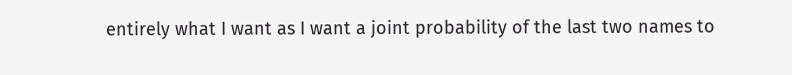entirely what I want as I want a joint probability of the last two names to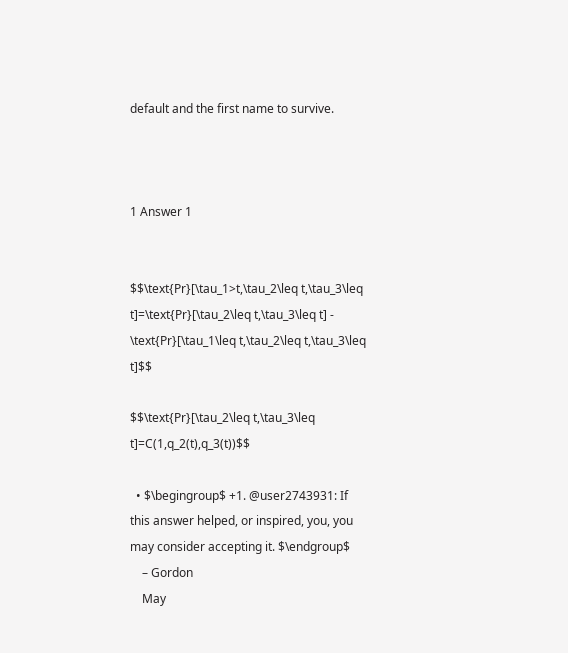default and the first name to survive.



1 Answer 1


$$\text{Pr}[\tau_1>t,\tau_2\leq t,\tau_3\leq t]=\text{Pr}[\tau_2\leq t,\tau_3\leq t] - \text{Pr}[\tau_1\leq t,\tau_2\leq t,\tau_3\leq t]$$

$$\text{Pr}[\tau_2\leq t,\tau_3\leq t]=C(1,q_2(t),q_3(t))$$

  • $\begingroup$ +1. @user2743931: If this answer helped, or inspired, you, you may consider accepting it. $\endgroup$
    – Gordon
    May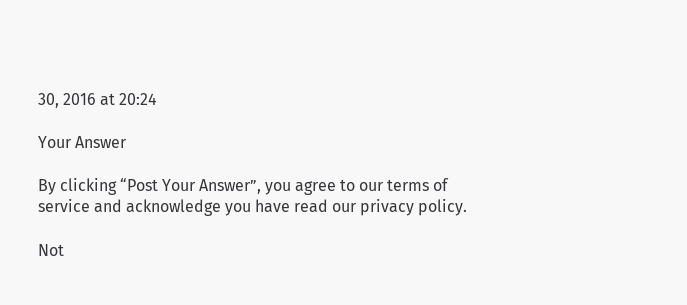30, 2016 at 20:24

Your Answer

By clicking “Post Your Answer”, you agree to our terms of service and acknowledge you have read our privacy policy.

Not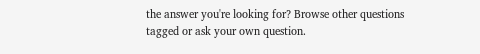the answer you're looking for? Browse other questions tagged or ask your own question.